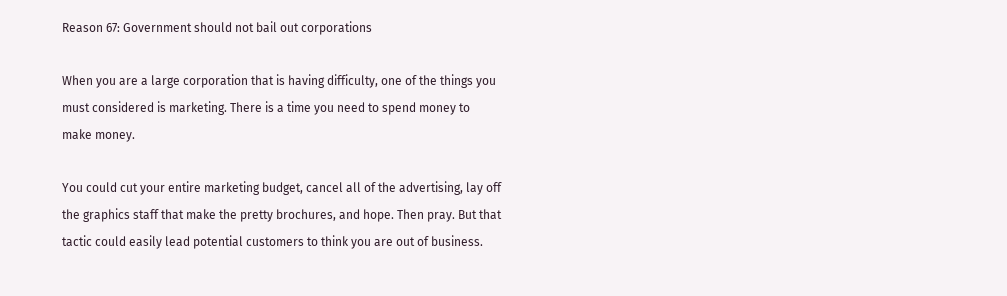Reason 67: Government should not bail out corporations

When you are a large corporation that is having difficulty, one of the things you must considered is marketing. There is a time you need to spend money to make money.

You could cut your entire marketing budget, cancel all of the advertising, lay off the graphics staff that make the pretty brochures, and hope. Then pray. But that tactic could easily lead potential customers to think you are out of business.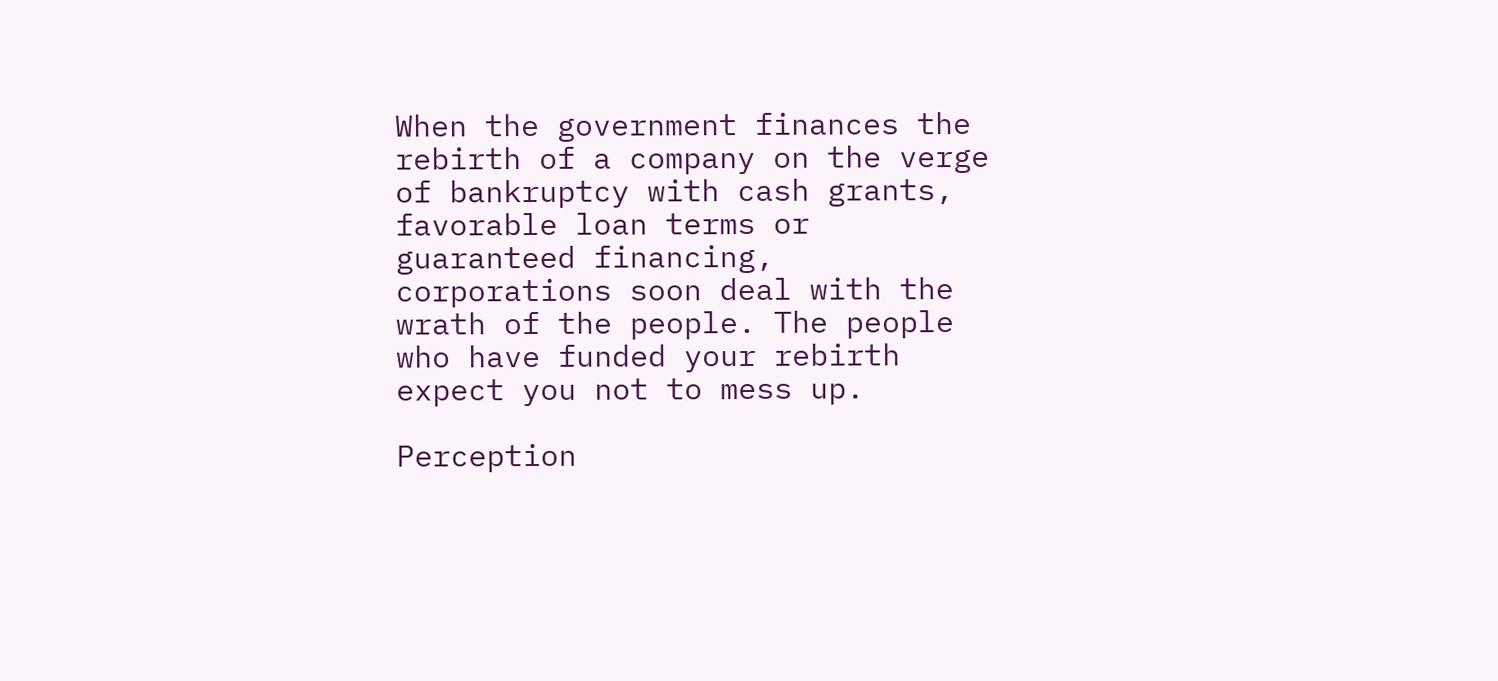When the government finances the rebirth of a company on the verge of bankruptcy with cash grants, favorable loan terms or guaranteed financing, corporations soon deal with the wrath of the people. The people who have funded your rebirth expect you not to mess up.

Perception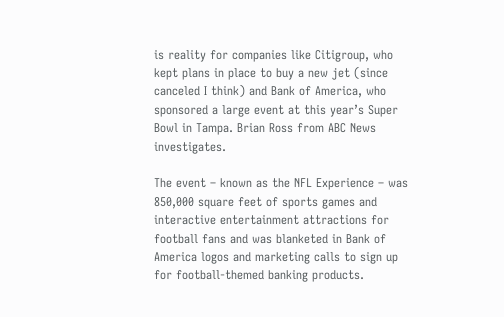is reality for companies like Citigroup, who kept plans in place to buy a new jet (since canceled I think) and Bank of America, who sponsored a large event at this year’s Super Bowl in Tampa. Brian Ross from ABC News investigates.

The event – known as the NFL Experience – was 850,000 square feet of sports games and interactive entertainment attractions for football fans and was blanketed in Bank of America logos and marketing calls to sign up for football-themed banking products.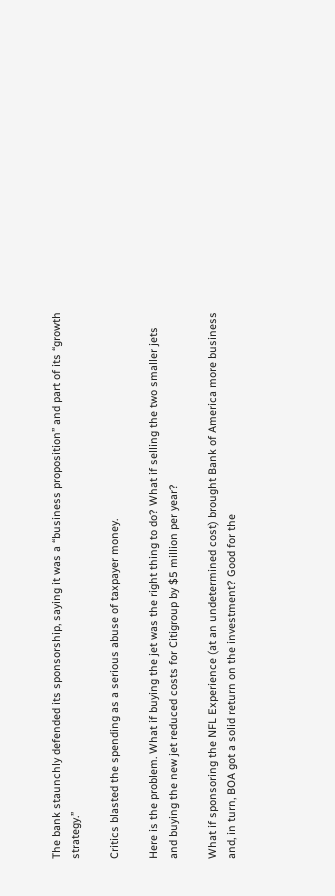The bank staunchly defended its sponsorship, saying it was a “business proposition” and part of its “growth strategy.”

Critics blasted the spending as a serious abuse of taxpayer money.

Here is the problem. What if buying the jet was the right thing to do? What if selling the two smaller jets and buying the new jet reduced costs for Citigroup by $5 million per year?

What if sponsoring the NFL Experience (at an undetermined cost) brought Bank of America more business and, in turn, BOA got a solid return on the investment? Good for the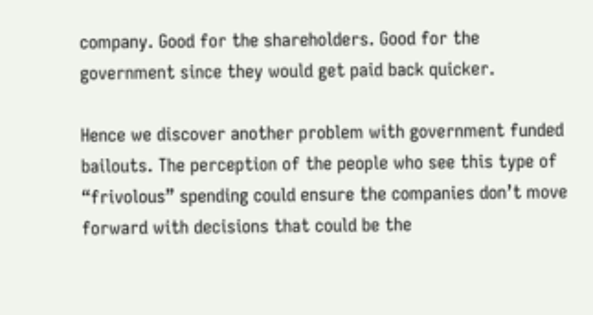company. Good for the shareholders. Good for the government since they would get paid back quicker.

Hence we discover another problem with government funded bailouts. The perception of the people who see this type of “frivolous” spending could ensure the companies don’t move forward with decisions that could be the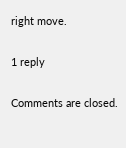right move.

1 reply

Comments are closed.